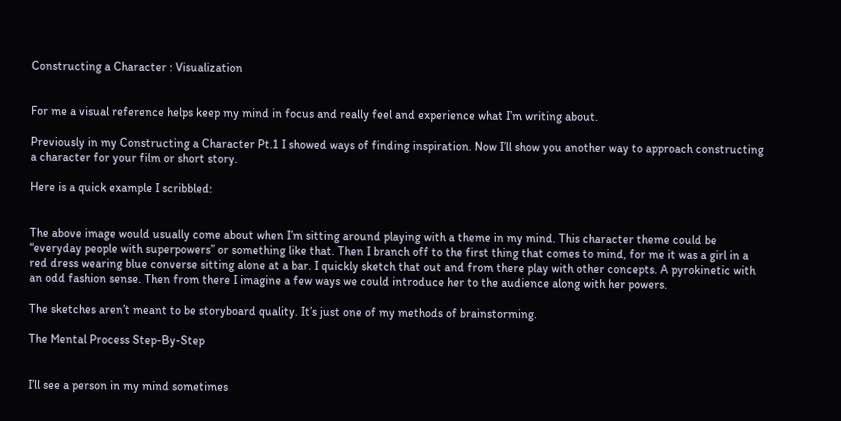Constructing a Character : Visualization


For me a visual reference helps keep my mind in focus and really feel and experience what I’m writing about.

Previously in my Constructing a Character Pt.1 I showed ways of finding inspiration. Now I’ll show you another way to approach constructing a character for your film or short story.

Here is a quick example I scribbled:


The above image would usually come about when I’m sitting around playing with a theme in my mind. This character theme could be “everyday people with superpowers” or something like that. Then I branch off to the first thing that comes to mind, for me it was a girl in a red dress wearing blue converse sitting alone at a bar. I quickly sketch that out and from there play with other concepts. A pyrokinetic with an odd fashion sense. Then from there I imagine a few ways we could introduce her to the audience along with her powers.

The sketches aren’t meant to be storyboard quality. It’s just one of my methods of brainstorming.

The Mental Process Step-By-Step


I’ll see a person in my mind sometimes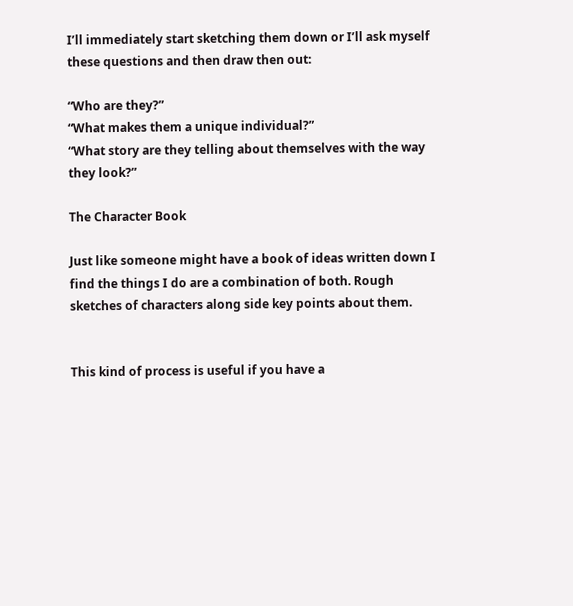I’ll immediately start sketching them down or I’ll ask myself these questions and then draw then out:

“Who are they?”
“What makes them a unique individual?”
“What story are they telling about themselves with the way they look?”

The Character Book

Just like someone might have a book of ideas written down I find the things I do are a combination of both. Rough sketches of characters along side key points about them.


This kind of process is useful if you have a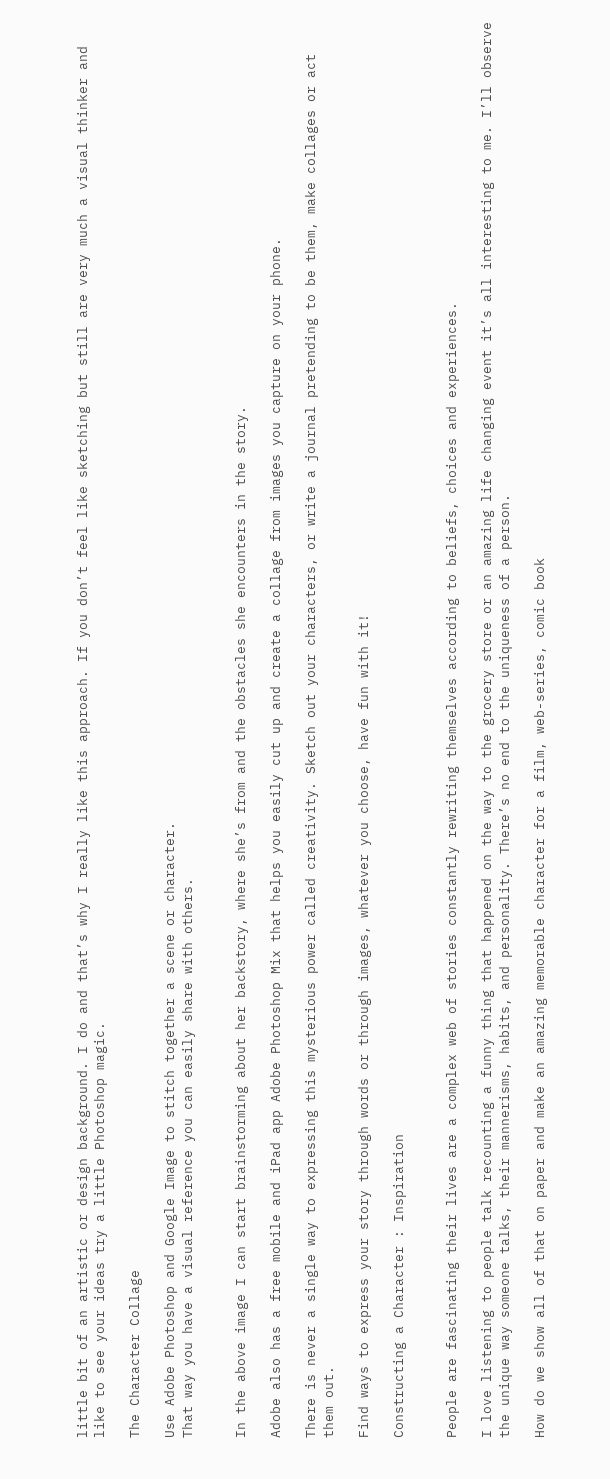little bit of an artistic or design background. I do and that’s why I really like this approach. If you don’t feel like sketching but still are very much a visual thinker and like to see your ideas try a little Photoshop magic.

The Character Collage

Use Adobe Photoshop and Google Image to stitch together a scene or character.
That way you have a visual reference you can easily share with others.


In the above image I can start brainstorming about her backstory, where she’s from and the obstacles she encounters in the story.

Adobe also has a free mobile and iPad app Adobe Photoshop Mix that helps you easily cut up and create a collage from images you capture on your phone.

There is never a single way to expressing this mysterious power called creativity. Sketch out your characters, or write a journal pretending to be them, make collages or act them out.

Find ways to express your story through words or through images, whatever you choose, have fun with it!

Constructing a Character : Inspiration


People are fascinating their lives are a complex web of stories constantly rewriting themselves according to beliefs, choices and experiences.

I love listening to people talk recounting a funny thing that happened on the way to the grocery store or an amazing life changing event it’s all interesting to me. I’ll observe the unique way someone talks, their mannerisms, habits, and personality. There’s no end to the uniqueness of a person.

How do we show all of that on paper and make an amazing memorable character for a film, web-series, comic book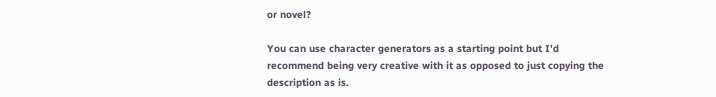or novel?

You can use character generators as a starting point but I’d recommend being very creative with it as opposed to just copying the description as is.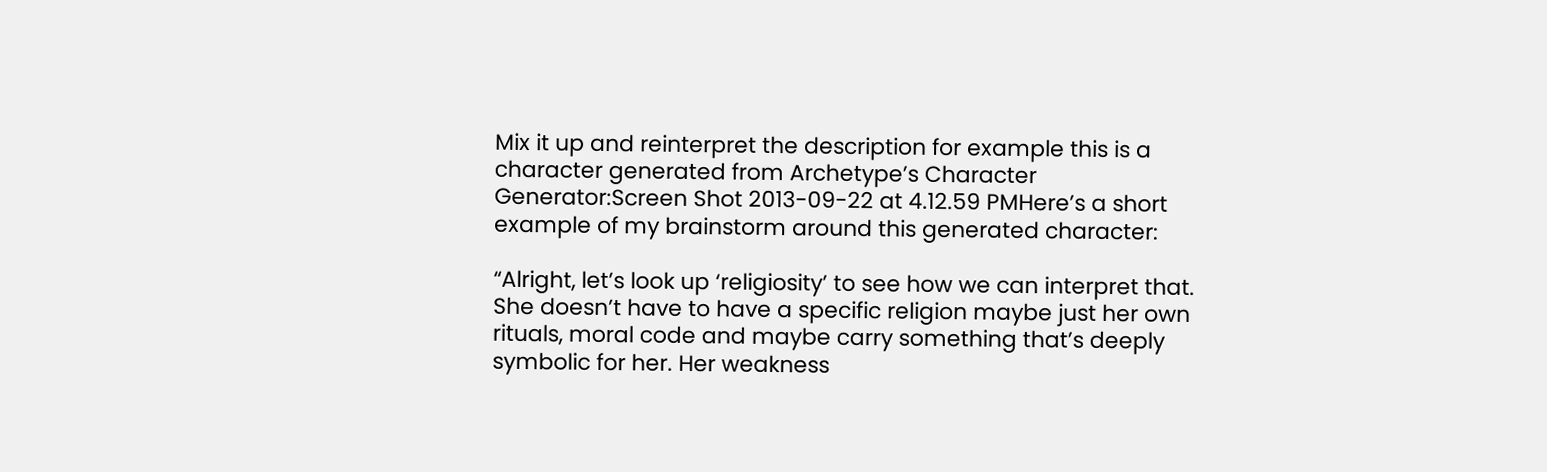Mix it up and reinterpret the description for example this is a character generated from Archetype’s Character Generator:Screen Shot 2013-09-22 at 4.12.59 PMHere’s a short example of my brainstorm around this generated character:

“Alright, let’s look up ‘religiosity’ to see how we can interpret that. She doesn’t have to have a specific religion maybe just her own rituals, moral code and maybe carry something that’s deeply symbolic for her. Her weakness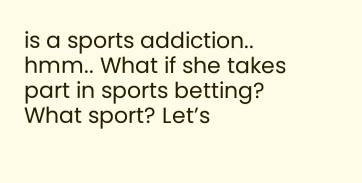is a sports addiction.. hmm.. What if she takes part in sports betting? What sport? Let’s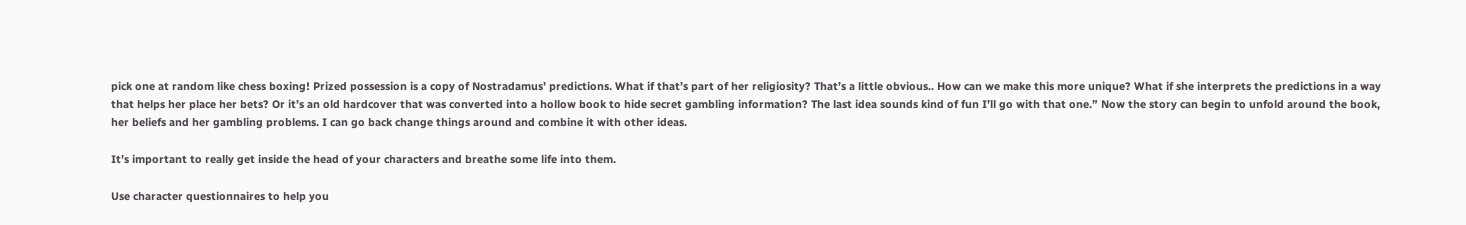pick one at random like chess boxing! Prized possession is a copy of Nostradamus’ predictions. What if that’s part of her religiosity? That’s a little obvious.. How can we make this more unique? What if she interprets the predictions in a way that helps her place her bets? Or it’s an old hardcover that was converted into a hollow book to hide secret gambling information? The last idea sounds kind of fun I’ll go with that one.” Now the story can begin to unfold around the book, her beliefs and her gambling problems. I can go back change things around and combine it with other ideas.

It’s important to really get inside the head of your characters and breathe some life into them.

Use character questionnaires to help you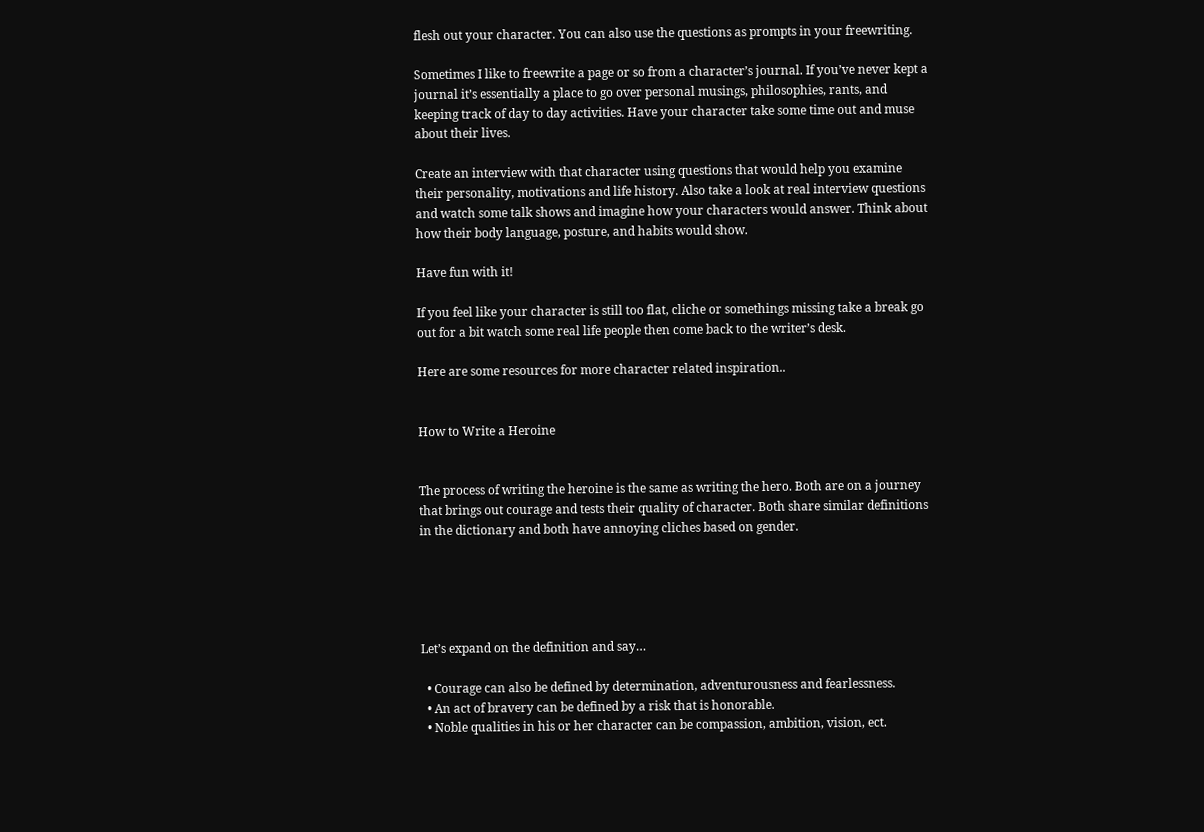flesh out your character. You can also use the questions as prompts in your freewriting.

Sometimes I like to freewrite a page or so from a character’s journal. If you’ve never kept a journal it’s essentially a place to go over personal musings, philosophies, rants, and keeping track of day to day activities. Have your character take some time out and muse about their lives.

Create an interview with that character using questions that would help you examine their personality, motivations and life history. Also take a look at real interview questions and watch some talk shows and imagine how your characters would answer. Think about how their body language, posture, and habits would show.

Have fun with it!

If you feel like your character is still too flat, cliche or somethings missing take a break go out for a bit watch some real life people then come back to the writer’s desk.

Here are some resources for more character related inspiration..


How to Write a Heroine


The process of writing the heroine is the same as writing the hero. Both are on a journey that brings out courage and tests their quality of character. Both share similar definitions in the dictionary and both have annoying cliches based on gender.





Let’s expand on the definition and say…

  • Courage can also be defined by determination, adventurousness and fearlessness.
  • An act of bravery can be defined by a risk that is honorable.
  • Noble qualities in his or her character can be compassion, ambition, vision, ect.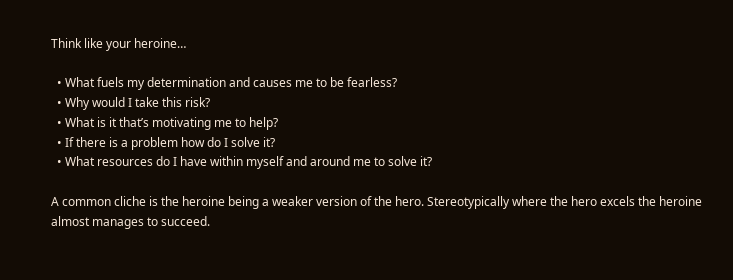Think like your heroine…

  • What fuels my determination and causes me to be fearless?
  • Why would I take this risk?
  • What is it that’s motivating me to help?
  • If there is a problem how do I solve it?
  • What resources do I have within myself and around me to solve it?

A common cliche is the heroine being a weaker version of the hero. Stereotypically where the hero excels the heroine almost manages to succeed.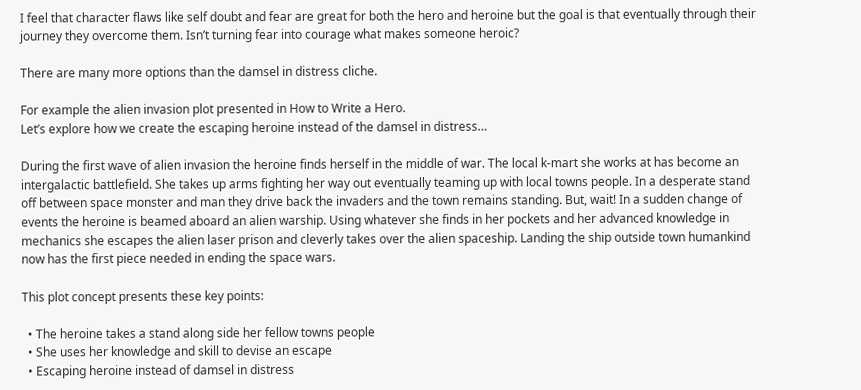I feel that character flaws like self doubt and fear are great for both the hero and heroine but the goal is that eventually through their journey they overcome them. Isn’t turning fear into courage what makes someone heroic?

There are many more options than the damsel in distress cliche.

For example the alien invasion plot presented in How to Write a Hero.
Let’s explore how we create the escaping heroine instead of the damsel in distress…

During the first wave of alien invasion the heroine finds herself in the middle of war. The local k-mart she works at has become an intergalactic battlefield. She takes up arms fighting her way out eventually teaming up with local towns people. In a desperate stand off between space monster and man they drive back the invaders and the town remains standing. But, wait! In a sudden change of events the heroine is beamed aboard an alien warship. Using whatever she finds in her pockets and her advanced knowledge in mechanics she escapes the alien laser prison and cleverly takes over the alien spaceship. Landing the ship outside town humankind now has the first piece needed in ending the space wars.

This plot concept presents these key points:

  • The heroine takes a stand along side her fellow towns people
  • She uses her knowledge and skill to devise an escape
  • Escaping heroine instead of damsel in distress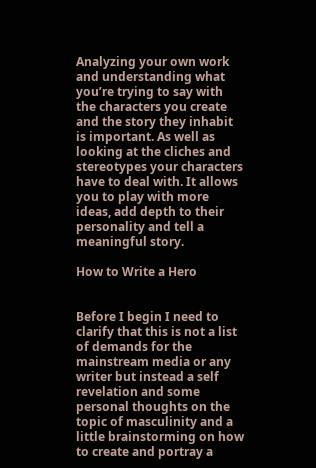Analyzing your own work and understanding what you’re trying to say with the characters you create and the story they inhabit is important. As well as looking at the cliches and stereotypes your characters have to deal with. It allows you to play with more ideas, add depth to their personality and tell a meaningful story.

How to Write a Hero


Before I begin I need to clarify that this is not a list of demands for the mainstream media or any writer but instead a self revelation and some personal thoughts on the topic of masculinity and a little brainstorming on how to create and portray a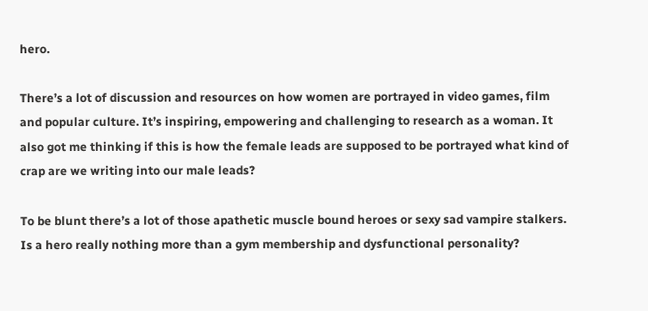hero.

There’s a lot of discussion and resources on how women are portrayed in video games, film and popular culture. It’s inspiring, empowering and challenging to research as a woman. It also got me thinking if this is how the female leads are supposed to be portrayed what kind of crap are we writing into our male leads?

To be blunt there’s a lot of those apathetic muscle bound heroes or sexy sad vampire stalkers. Is a hero really nothing more than a gym membership and dysfunctional personality?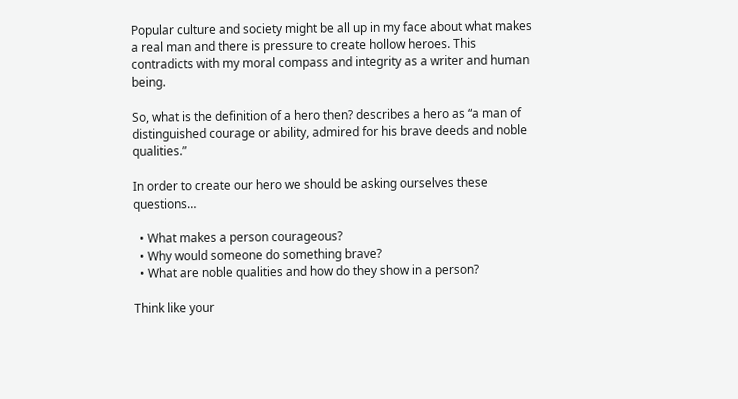Popular culture and society might be all up in my face about what makes a real man and there is pressure to create hollow heroes. This contradicts with my moral compass and integrity as a writer and human being.

So, what is the definition of a hero then? describes a hero as “a man of distinguished courage or ability, admired for his brave deeds and noble qualities.”

In order to create our hero we should be asking ourselves these questions…

  • What makes a person courageous?
  • Why would someone do something brave?
  • What are noble qualities and how do they show in a person?

Think like your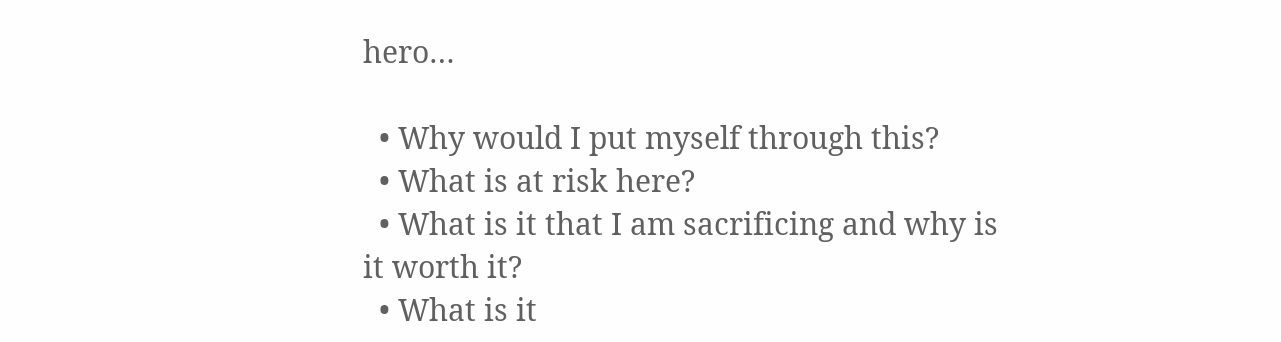hero…

  • Why would I put myself through this?
  • What is at risk here?
  • What is it that I am sacrificing and why is it worth it?
  • What is it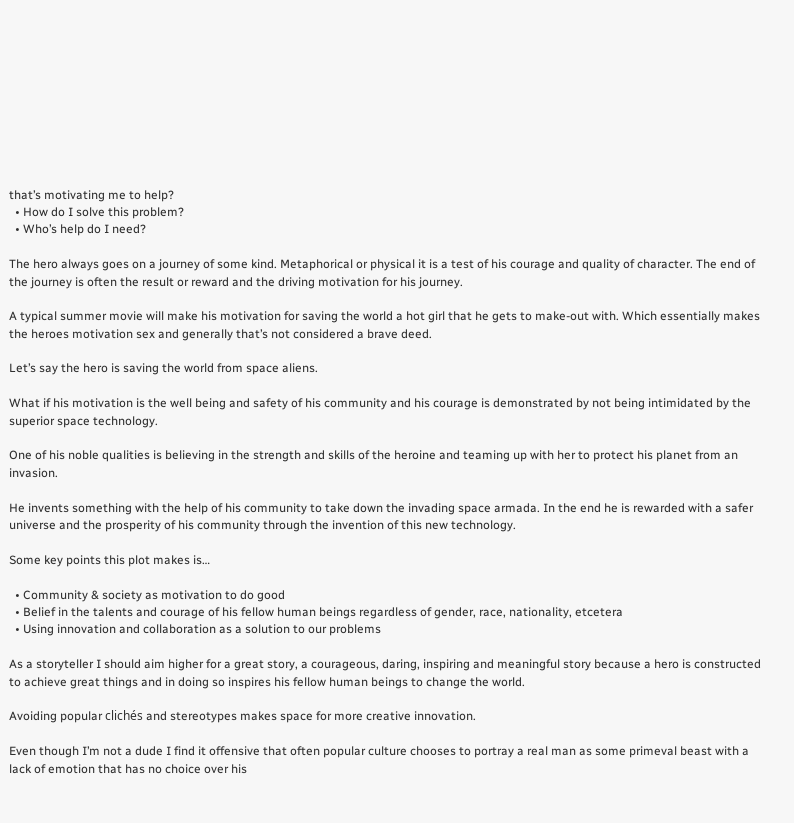that’s motivating me to help?
  • How do I solve this problem?
  • Who’s help do I need?

The hero always goes on a journey of some kind. Metaphorical or physical it is a test of his courage and quality of character. The end of the journey is often the result or reward and the driving motivation for his journey.

A typical summer movie will make his motivation for saving the world a hot girl that he gets to make-out with. Which essentially makes the heroes motivation sex and generally that’s not considered a brave deed.

Let’s say the hero is saving the world from space aliens.

What if his motivation is the well being and safety of his community and his courage is demonstrated by not being intimidated by the superior space technology.

One of his noble qualities is believing in the strength and skills of the heroine and teaming up with her to protect his planet from an invasion.

He invents something with the help of his community to take down the invading space armada. In the end he is rewarded with a safer universe and the prosperity of his community through the invention of this new technology.

Some key points this plot makes is…

  • Community & society as motivation to do good
  • Belief in the talents and courage of his fellow human beings regardless of gender, race, nationality, etcetera
  • Using innovation and collaboration as a solution to our problems

As a storyteller I should aim higher for a great story, a courageous, daring, inspiring and meaningful story because a hero is constructed to achieve great things and in doing so inspires his fellow human beings to change the world.

Avoiding popular clichés and stereotypes makes space for more creative innovation.

Even though I’m not a dude I find it offensive that often popular culture chooses to portray a real man as some primeval beast with a lack of emotion that has no choice over his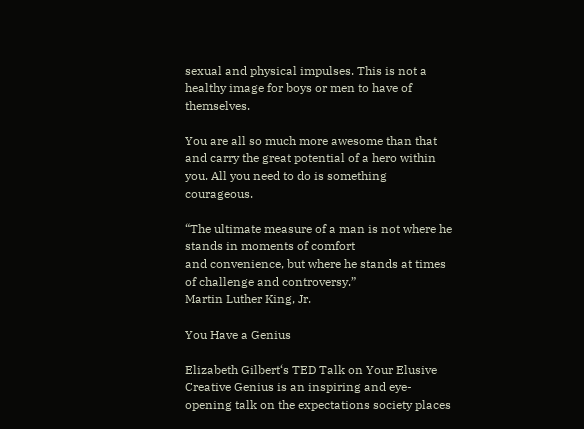sexual and physical impulses. This is not a healthy image for boys or men to have of themselves.

You are all so much more awesome than that and carry the great potential of a hero within you. All you need to do is something courageous.

“The ultimate measure of a man is not where he stands in moments of comfort
and convenience, but where he stands at times of challenge and controversy.”
Martin Luther King, Jr.

You Have a Genius

Elizabeth Gilbert‘s TED Talk on Your Elusive Creative Genius is an inspiring and eye-opening talk on the expectations society places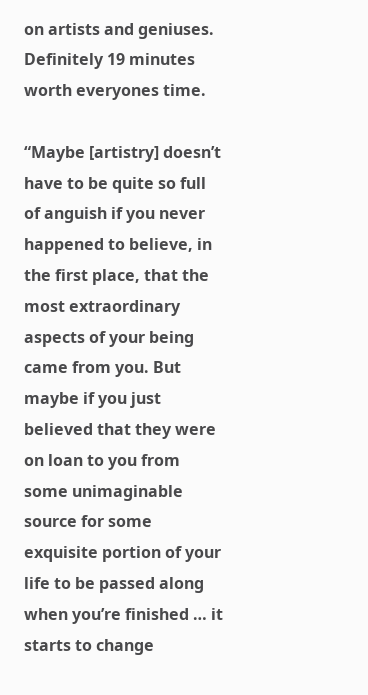on artists and geniuses. Definitely 19 minutes worth everyones time.

“Maybe [artistry] doesn’t have to be quite so full of anguish if you never happened to believe, in the first place, that the most extraordinary aspects of your being came from you. But maybe if you just believed that they were on loan to you from some unimaginable source for some exquisite portion of your life to be passed along when you’re finished … it starts to change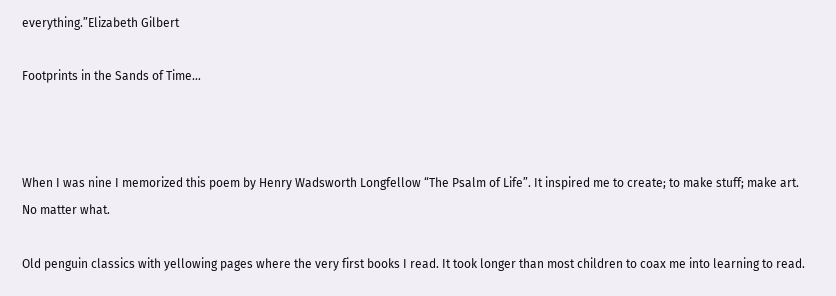everything.”Elizabeth Gilbert

Footprints in the Sands of Time…



When I was nine I memorized this poem by Henry Wadsworth Longfellow “The Psalm of Life”. It inspired me to create; to make stuff; make art. No matter what.

Old penguin classics with yellowing pages where the very first books I read. It took longer than most children to coax me into learning to read.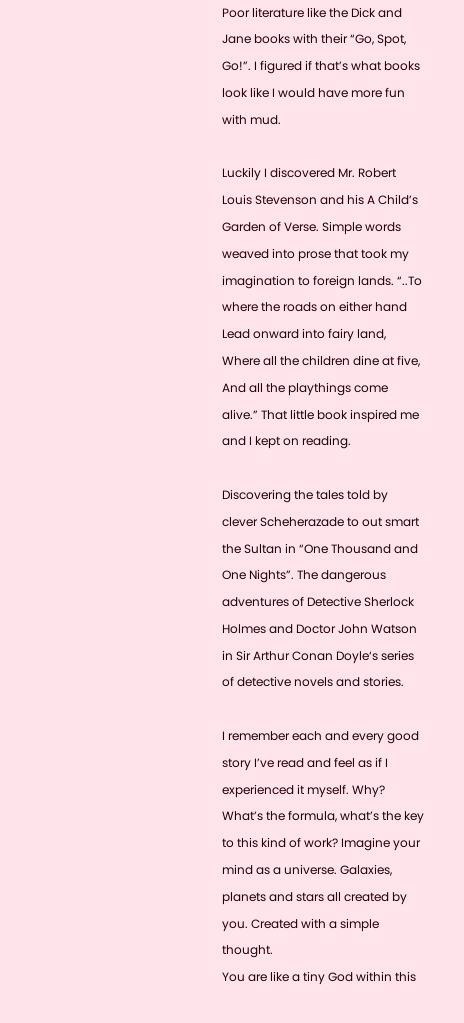Poor literature like the Dick and Jane books with their “Go, Spot, Go!”. I figured if that’s what books look like I would have more fun with mud.

Luckily I discovered Mr. Robert Louis Stevenson and his A Child’s Garden of Verse. Simple words weaved into prose that took my imagination to foreign lands. “..To where the roads on either hand Lead onward into fairy land, Where all the children dine at five, And all the playthings come alive.” That little book inspired me and I kept on reading.

Discovering the tales told by clever Scheherazade to out smart the Sultan in “One Thousand and One Nights”. The dangerous adventures of Detective Sherlock Holmes and Doctor John Watson in Sir Arthur Conan Doyle‘s series of detective novels and stories.

I remember each and every good story I’ve read and feel as if I experienced it myself. Why? What’s the formula, what’s the key to this kind of work? Imagine your mind as a universe. Galaxies, planets and stars all created by you. Created with a simple thought.
You are like a tiny God within this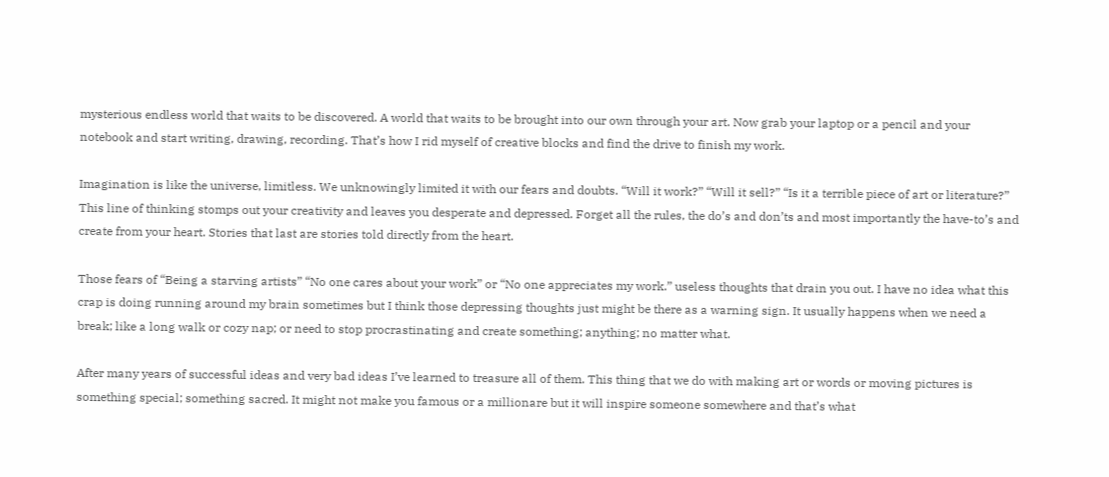mysterious endless world that waits to be discovered. A world that waits to be brought into our own through your art. Now grab your laptop or a pencil and your notebook and start writing, drawing, recording. That’s how I rid myself of creative blocks and find the drive to finish my work.

Imagination is like the universe, limitless. We unknowingly limited it with our fears and doubts. “Will it work?” “Will it sell?” “Is it a terrible piece of art or literature?” This line of thinking stomps out your creativity and leaves you desperate and depressed. Forget all the rules, the do’s and don’ts and most importantly the have-to’s and create from your heart. Stories that last are stories told directly from the heart.

Those fears of “Being a starving artists” “No one cares about your work” or “No one appreciates my work.” useless thoughts that drain you out. I have no idea what this crap is doing running around my brain sometimes but I think those depressing thoughts just might be there as a warning sign. It usually happens when we need a break; like a long walk or cozy nap; or need to stop procrastinating and create something; anything; no matter what.

After many years of successful ideas and very bad ideas I’ve learned to treasure all of them. This thing that we do with making art or words or moving pictures is something special; something sacred. It might not make you famous or a millionare but it will inspire someone somewhere and that’s what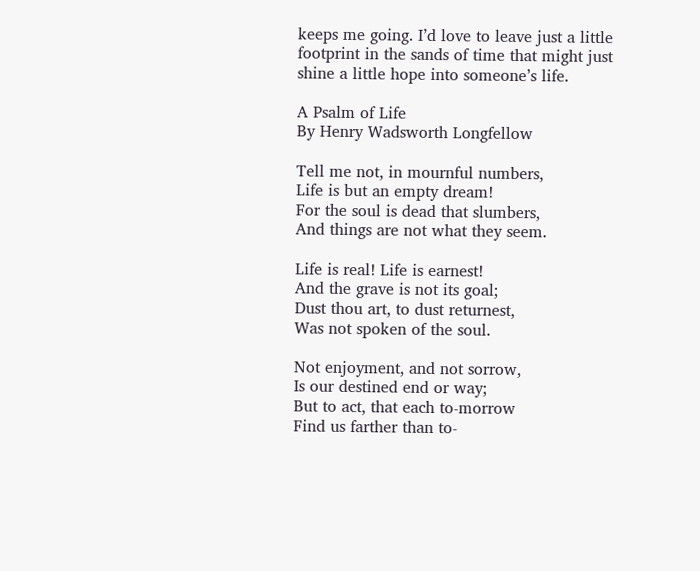keeps me going. I’d love to leave just a little footprint in the sands of time that might just shine a little hope into someone’s life.

A Psalm of Life
By Henry Wadsworth Longfellow

Tell me not, in mournful numbers,
Life is but an empty dream!
For the soul is dead that slumbers,
And things are not what they seem.

Life is real! Life is earnest!
And the grave is not its goal;
Dust thou art, to dust returnest,
Was not spoken of the soul.

Not enjoyment, and not sorrow,
Is our destined end or way;
But to act, that each to-morrow
Find us farther than to-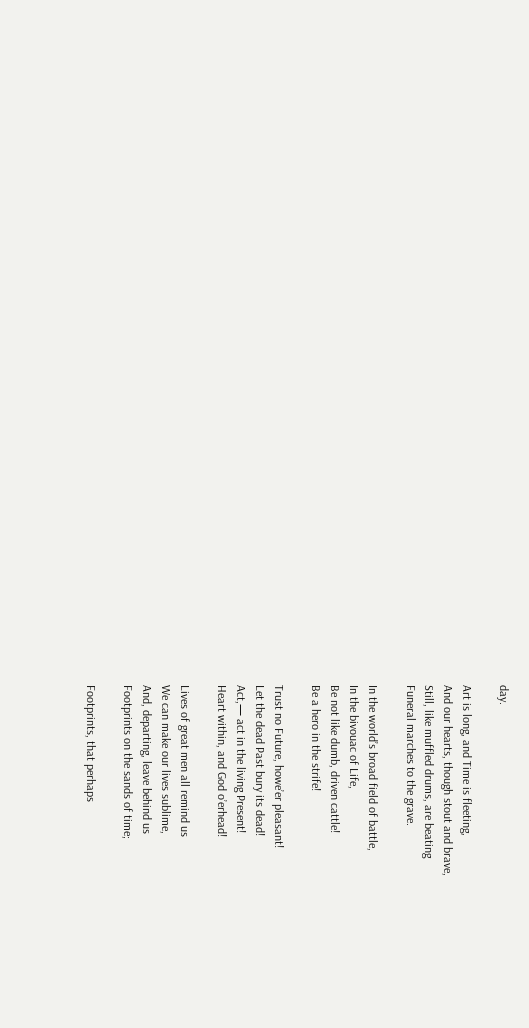day.

Art is long, and Time is fleeting,
And our hearts, though stout and brave,
Still, like muffled drums, are beating
Funeral marches to the grave.

In the world’s broad field of battle,
In the bivouac of Life,
Be not like dumb, driven cattle!
Be a hero in the strife!

Trust no Future, howe’er pleasant!
Let the dead Past bury its dead!
Act,— act in the living Present!
Heart within, and God o’erhead!

Lives of great men all remind us
We can make our lives sublime,
And, departing, leave behind us
Footprints on the sands of time;

Footprints, that perhaps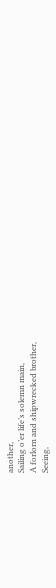another,
Sailing o’er life’s solemn main,
A forlorn and shipwrecked brother,
Seeing,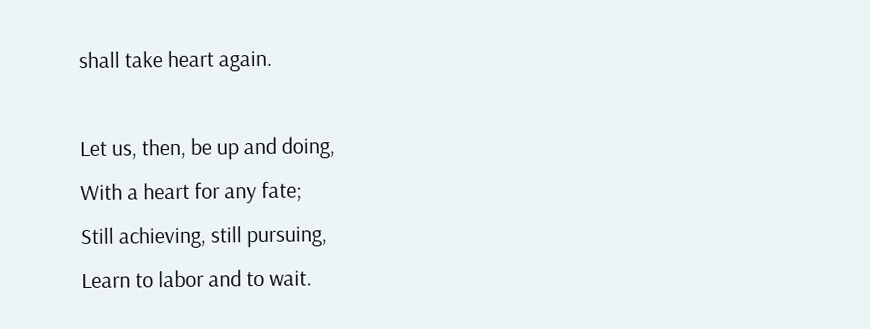shall take heart again.

Let us, then, be up and doing,
With a heart for any fate;
Still achieving, still pursuing,
Learn to labor and to wait.